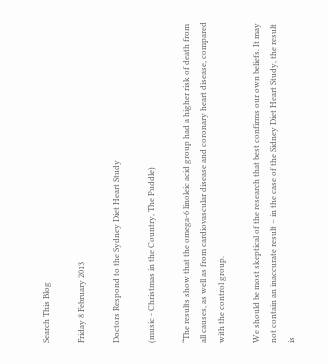Search This Blog

Friday 8 February 2013

Doctors Respond to the Sydney Diet Heart Study

(music - Christmas in the Country, The Puddle)

“The results show that the omega-6 linoleic acid group had a higher risk of death from all causes, as well as from cardiovascular disease and coronary heart disease, compared with the control group.

We should be most skeptical of the research that best confirms our own beliefs. It may not contain an inaccurate result – in the case of the Sidney Diet Heart Study, the result is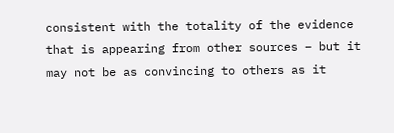consistent with the totality of the evidence that is appearing from other sources – but it may not be as convincing to others as it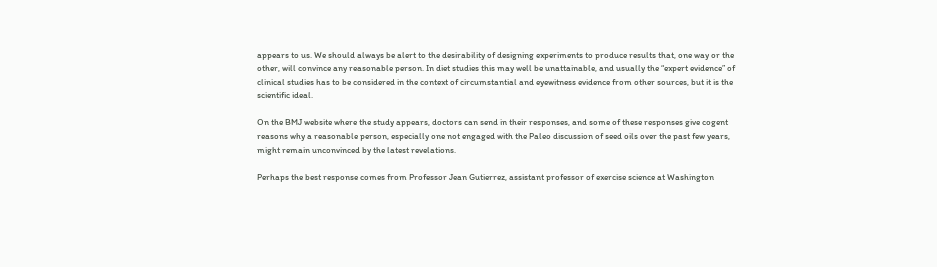appears to us. We should always be alert to the desirability of designing experiments to produce results that, one way or the other, will convince any reasonable person. In diet studies this may well be unattainable, and usually the “expert evidence” of clinical studies has to be considered in the context of circumstantial and eyewitness evidence from other sources, but it is the scientific ideal.

On the BMJ website where the study appears, doctors can send in their responses, and some of these responses give cogent reasons why a reasonable person, especially one not engaged with the Paleo discussion of seed oils over the past few years, might remain unconvinced by the latest revelations.

Perhaps the best response comes from Professor Jean Gutierrez, assistant professor of exercise science at Washington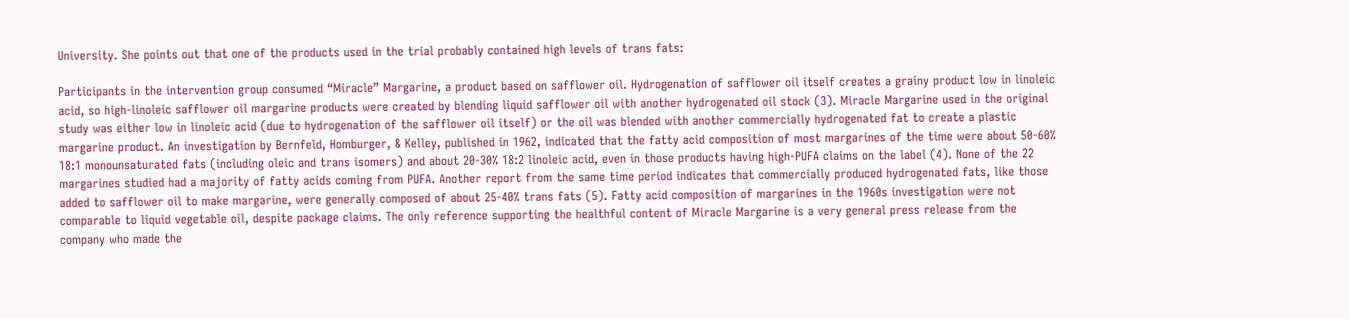University. She points out that one of the products used in the trial probably contained high levels of trans fats:

Participants in the intervention group consumed “Miracle” Margarine, a product based on safflower oil. Hydrogenation of safflower oil itself creates a grainy product low in linoleic acid, so high-linoleic safflower oil margarine products were created by blending liquid safflower oil with another hydrogenated oil stock (3). Miracle Margarine used in the original study was either low in linoleic acid (due to hydrogenation of the safflower oil itself) or the oil was blended with another commercially hydrogenated fat to create a plastic margarine product. An investigation by Bernfeld, Homburger, & Kelley, published in 1962, indicated that the fatty acid composition of most margarines of the time were about 50-60% 18:1 monounsaturated fats (including oleic and trans isomers) and about 20-30% 18:2 linoleic acid, even in those products having high-PUFA claims on the label (4). None of the 22 margarines studied had a majority of fatty acids coming from PUFA. Another report from the same time period indicates that commercially produced hydrogenated fats, like those added to safflower oil to make margarine, were generally composed of about 25-40% trans fats (5). Fatty acid composition of margarines in the 1960s investigation were not comparable to liquid vegetable oil, despite package claims. The only reference supporting the healthful content of Miracle Margarine is a very general press release from the company who made the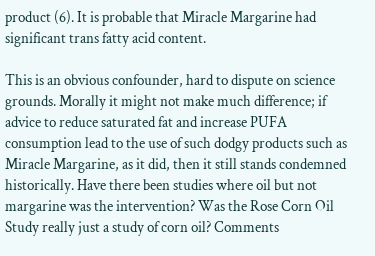product (6). It is probable that Miracle Margarine had significant trans fatty acid content.

This is an obvious confounder, hard to dispute on science grounds. Morally it might not make much difference; if advice to reduce saturated fat and increase PUFA consumption lead to the use of such dodgy products such as Miracle Margarine, as it did, then it still stands condemned historically. Have there been studies where oil but not margarine was the intervention? Was the Rose Corn Oil Study really just a study of corn oil? Comments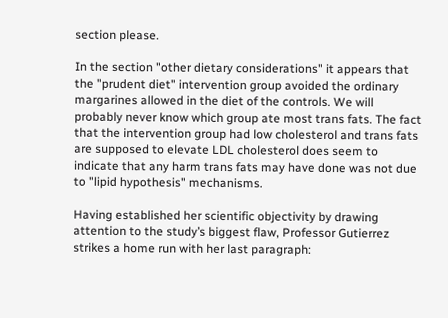section please.

In the section "other dietary considerations" it appears that the "prudent diet" intervention group avoided the ordinary margarines allowed in the diet of the controls. We will probably never know which group ate most trans fats. The fact that the intervention group had low cholesterol and trans fats are supposed to elevate LDL cholesterol does seem to indicate that any harm trans fats may have done was not due to "lipid hypothesis" mechanisms.

Having established her scientific objectivity by drawing attention to the study’s biggest flaw, Professor Gutierrez strikes a home run with her last paragraph: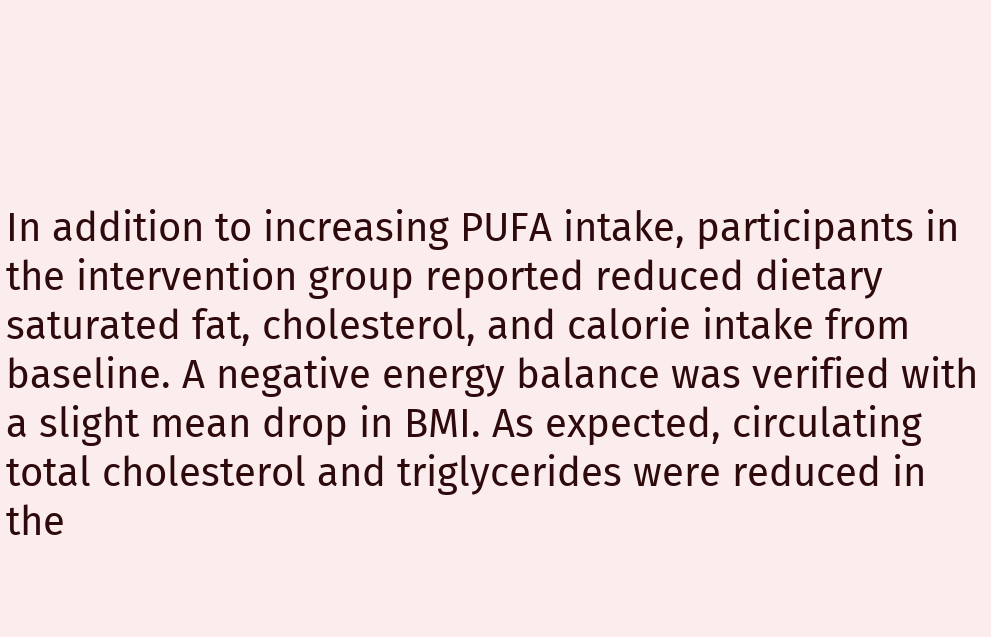In addition to increasing PUFA intake, participants in the intervention group reported reduced dietary saturated fat, cholesterol, and calorie intake from baseline. A negative energy balance was verified with a slight mean drop in BMI. As expected, circulating total cholesterol and triglycerides were reduced in the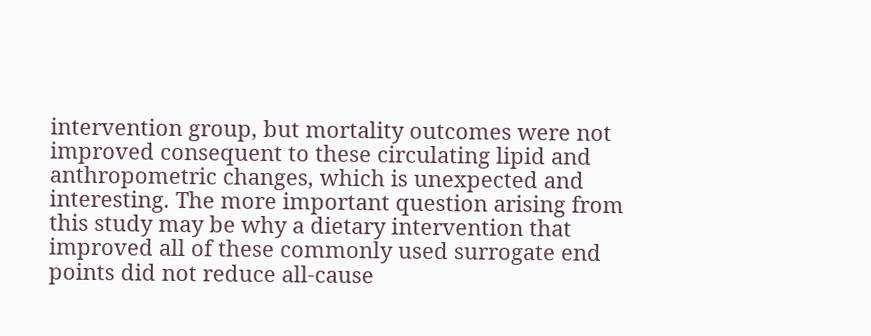intervention group, but mortality outcomes were not improved consequent to these circulating lipid and anthropometric changes, which is unexpected and interesting. The more important question arising from this study may be why a dietary intervention that improved all of these commonly used surrogate end points did not reduce all-cause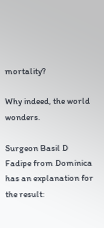mortality?

Why indeed, the world wonders.

Surgeon Basil D Fadipe from Dominica has an explanation for the result: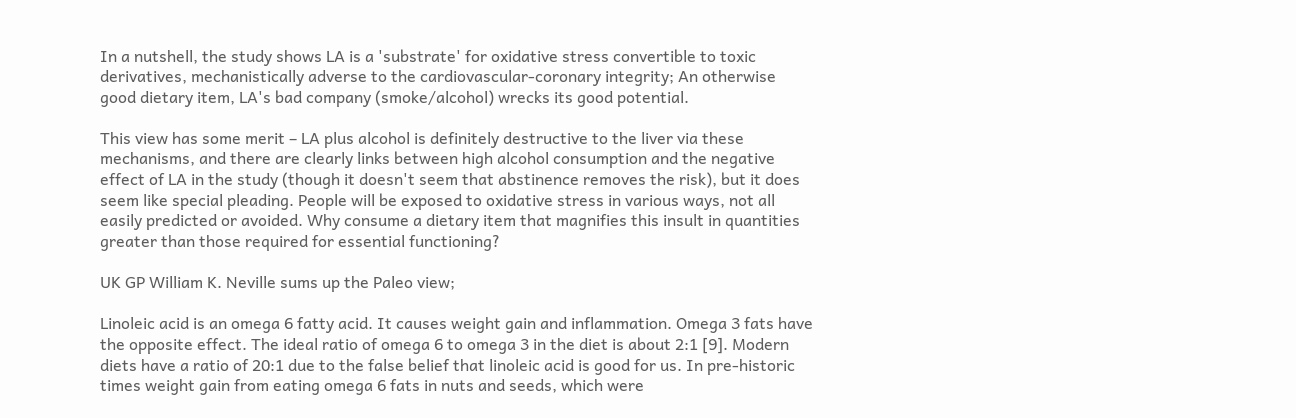In a nutshell, the study shows LA is a 'substrate' for oxidative stress convertible to toxic derivatives, mechanistically adverse to the cardiovascular-coronary integrity; An otherwise good dietary item, LA's bad company (smoke/alcohol) wrecks its good potential.

This view has some merit – LA plus alcohol is definitely destructive to the liver via these mechanisms, and there are clearly links between high alcohol consumption and the negative effect of LA in the study (though it doesn't seem that abstinence removes the risk), but it does seem like special pleading. People will be exposed to oxidative stress in various ways, not all easily predicted or avoided. Why consume a dietary item that magnifies this insult in quantities greater than those required for essential functioning?

UK GP William K. Neville sums up the Paleo view;

Linoleic acid is an omega 6 fatty acid. It causes weight gain and inflammation. Omega 3 fats have the opposite effect. The ideal ratio of omega 6 to omega 3 in the diet is about 2:1 [9]. Modern diets have a ratio of 20:1 due to the false belief that linoleic acid is good for us. In pre-historic times weight gain from eating omega 6 fats in nuts and seeds, which were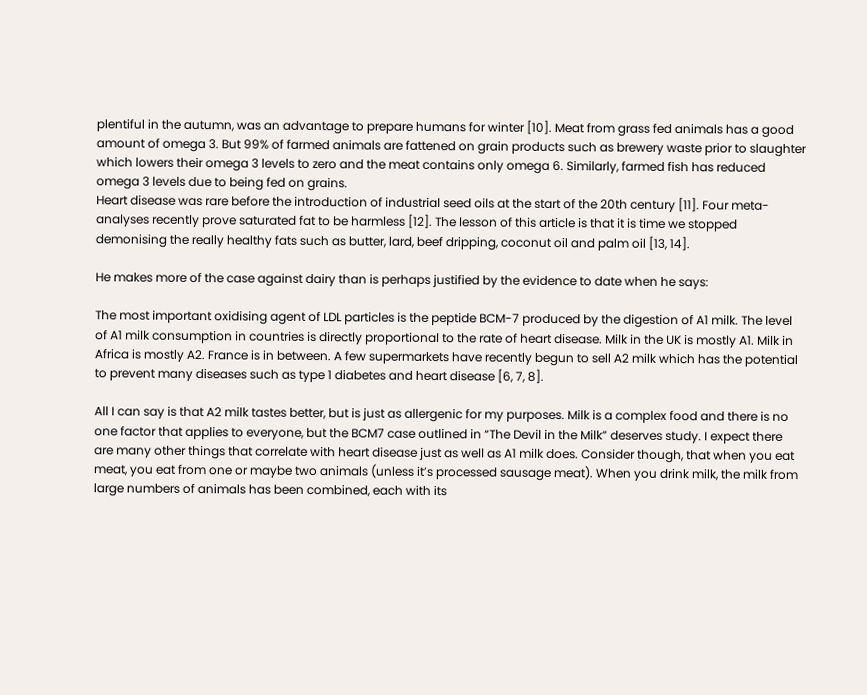plentiful in the autumn, was an advantage to prepare humans for winter [10]. Meat from grass fed animals has a good amount of omega 3. But 99% of farmed animals are fattened on grain products such as brewery waste prior to slaughter which lowers their omega 3 levels to zero and the meat contains only omega 6. Similarly, farmed fish has reduced omega 3 levels due to being fed on grains.
Heart disease was rare before the introduction of industrial seed oils at the start of the 20th century [11]. Four meta-analyses recently prove saturated fat to be harmless [12]. The lesson of this article is that it is time we stopped demonising the really healthy fats such as butter, lard, beef dripping, coconut oil and palm oil [13, 14].

He makes more of the case against dairy than is perhaps justified by the evidence to date when he says:

The most important oxidising agent of LDL particles is the peptide BCM-7 produced by the digestion of A1 milk. The level of A1 milk consumption in countries is directly proportional to the rate of heart disease. Milk in the UK is mostly A1. Milk in Africa is mostly A2. France is in between. A few supermarkets have recently begun to sell A2 milk which has the potential to prevent many diseases such as type 1 diabetes and heart disease [6, 7, 8].

All I can say is that A2 milk tastes better, but is just as allergenic for my purposes. Milk is a complex food and there is no one factor that applies to everyone, but the BCM7 case outlined in “The Devil in the Milk” deserves study. I expect there are many other things that correlate with heart disease just as well as A1 milk does. Consider though, that when you eat meat, you eat from one or maybe two animals (unless it’s processed sausage meat). When you drink milk, the milk from large numbers of animals has been combined, each with its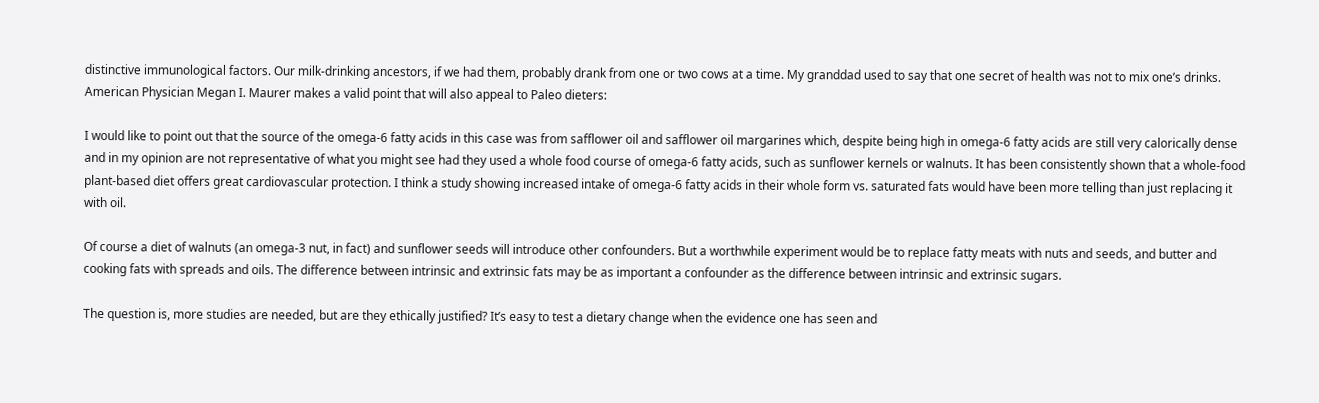distinctive immunological factors. Our milk-drinking ancestors, if we had them, probably drank from one or two cows at a time. My granddad used to say that one secret of health was not to mix one’s drinks.
American Physician Megan I. Maurer makes a valid point that will also appeal to Paleo dieters:

I would like to point out that the source of the omega-6 fatty acids in this case was from safflower oil and safflower oil margarines which, despite being high in omega-6 fatty acids are still very calorically dense and in my opinion are not representative of what you might see had they used a whole food course of omega-6 fatty acids, such as sunflower kernels or walnuts. It has been consistently shown that a whole-food plant-based diet offers great cardiovascular protection. I think a study showing increased intake of omega-6 fatty acids in their whole form vs. saturated fats would have been more telling than just replacing it with oil.

Of course a diet of walnuts (an omega-3 nut, in fact) and sunflower seeds will introduce other confounders. But a worthwhile experiment would be to replace fatty meats with nuts and seeds, and butter and cooking fats with spreads and oils. The difference between intrinsic and extrinsic fats may be as important a confounder as the difference between intrinsic and extrinsic sugars.

The question is, more studies are needed, but are they ethically justified? It’s easy to test a dietary change when the evidence one has seen and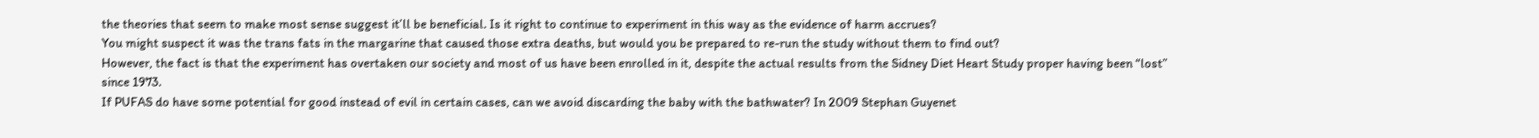the theories that seem to make most sense suggest it’ll be beneficial. Is it right to continue to experiment in this way as the evidence of harm accrues?
You might suspect it was the trans fats in the margarine that caused those extra deaths, but would you be prepared to re-run the study without them to find out?
However, the fact is that the experiment has overtaken our society and most of us have been enrolled in it, despite the actual results from the Sidney Diet Heart Study proper having been “lost” since 1973.
If PUFAS do have some potential for good instead of evil in certain cases, can we avoid discarding the baby with the bathwater? In 2009 Stephan Guyenet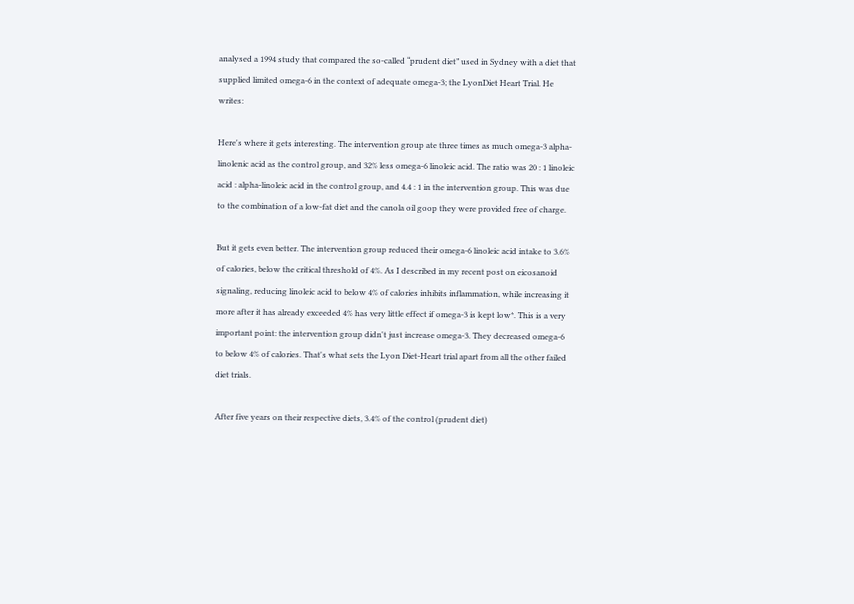analysed a 1994 study that compared the so-called “prudent diet” used in Sydney with a diet that supplied limited omega-6 in the context of adequate omega-3; the LyonDiet Heart Trial. He writes:

Here's where it gets interesting. The intervention group ate three times as much omega-3 alpha-linolenic acid as the control group, and 32% less omega-6 linoleic acid. The ratio was 20 : 1 linoleic acid : alpha-linoleic acid in the control group, and 4.4 : 1 in the intervention group. This was due to the combination of a low-fat diet and the canola oil goop they were provided free of charge.

But it gets even better. The intervention group reduced their omega-6 linoleic acid intake to 3.6% of calories, below the critical threshold of 4%. As I described in my recent post on eicosanoid signaling, reducing linoleic acid to below 4% of calories inhibits inflammation, while increasing it more after it has already exceeded 4% has very little effect if omega-3 is kept low*. This is a very important point: the intervention group didn't just increase omega-3. They decreased omega-6 to below 4% of calories. That's what sets the Lyon Diet-Heart trial apart from all the other failed diet trials.

After five years on their respective diets, 3.4% of the control (prudent diet)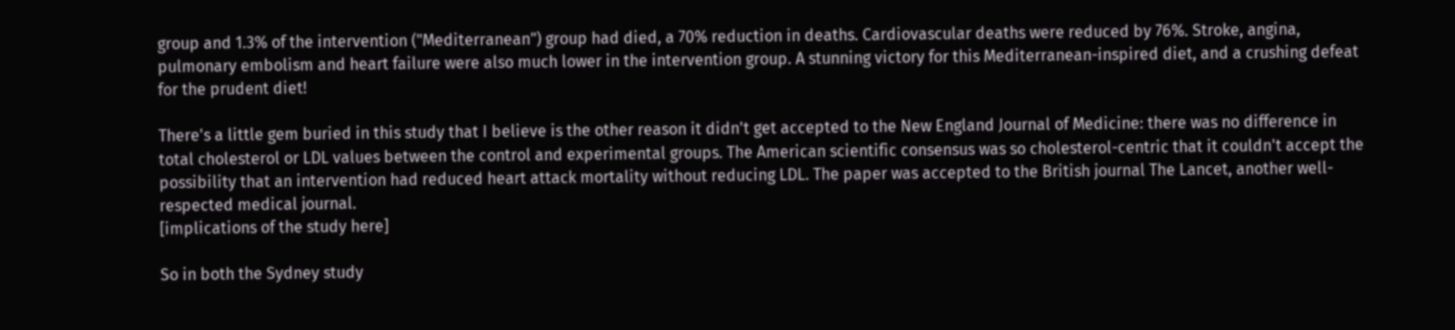group and 1.3% of the intervention ("Mediterranean") group had died, a 70% reduction in deaths. Cardiovascular deaths were reduced by 76%. Stroke, angina, pulmonary embolism and heart failure were also much lower in the intervention group. A stunning victory for this Mediterranean-inspired diet, and a crushing defeat for the prudent diet!

There's a little gem buried in this study that I believe is the other reason it didn't get accepted to the New England Journal of Medicine: there was no difference in total cholesterol or LDL values between the control and experimental groups. The American scientific consensus was so cholesterol-centric that it couldn't accept the possibility that an intervention had reduced heart attack mortality without reducing LDL. The paper was accepted to the British journal The Lancet, another well-respected medical journal.
[implications of the study here]

So in both the Sydney study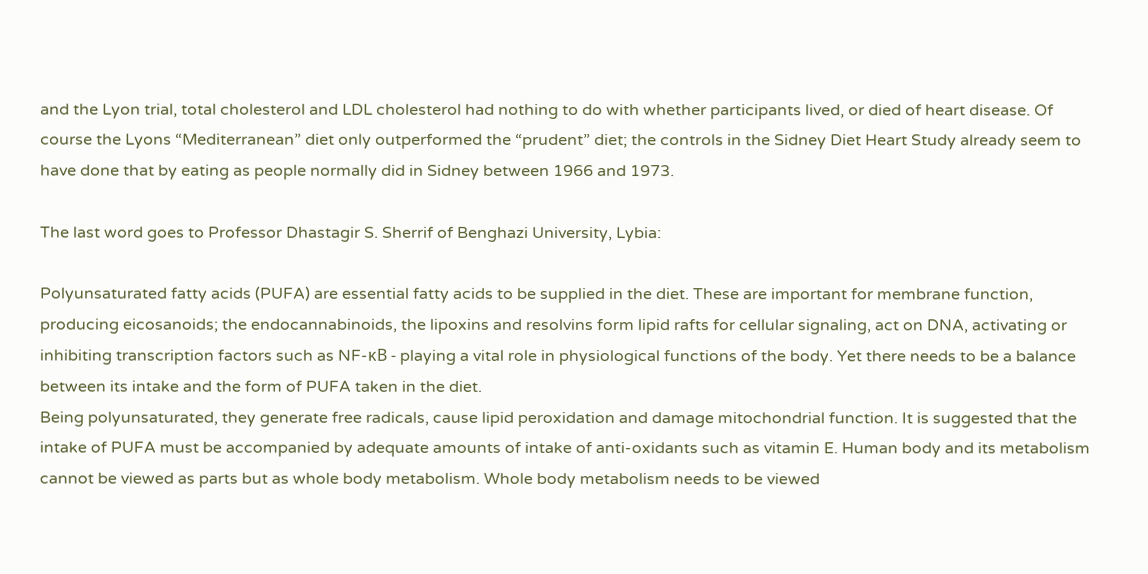and the Lyon trial, total cholesterol and LDL cholesterol had nothing to do with whether participants lived, or died of heart disease. Of course the Lyons “Mediterranean” diet only outperformed the “prudent” diet; the controls in the Sidney Diet Heart Study already seem to have done that by eating as people normally did in Sidney between 1966 and 1973.

The last word goes to Professor Dhastagir S. Sherrif of Benghazi University, Lybia:

Polyunsaturated fatty acids (PUFA) are essential fatty acids to be supplied in the diet. These are important for membrane function, producing eicosanoids; the endocannabinoids, the lipoxins and resolvins form lipid rafts for cellular signaling, act on DNA, activating or inhibiting transcription factors such as NF-κB - playing a vital role in physiological functions of the body. Yet there needs to be a balance between its intake and the form of PUFA taken in the diet.
Being polyunsaturated, they generate free radicals, cause lipid peroxidation and damage mitochondrial function. It is suggested that the intake of PUFA must be accompanied by adequate amounts of intake of anti-oxidants such as vitamin E. Human body and its metabolism cannot be viewed as parts but as whole body metabolism. Whole body metabolism needs to be viewed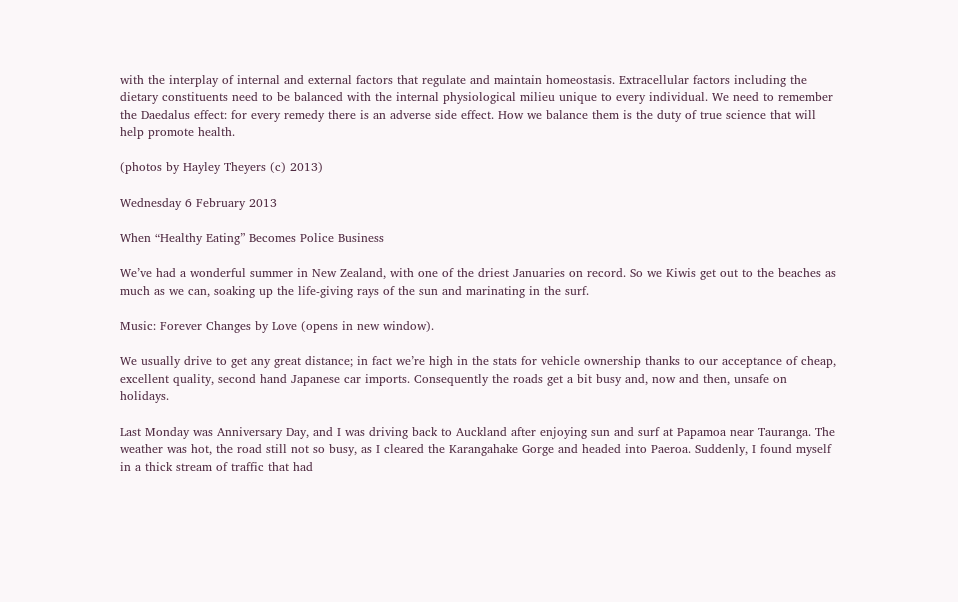with the interplay of internal and external factors that regulate and maintain homeostasis. Extracellular factors including the dietary constituents need to be balanced with the internal physiological milieu unique to every individual. We need to remember the Daedalus effect: for every remedy there is an adverse side effect. How we balance them is the duty of true science that will help promote health.

(photos by Hayley Theyers (c) 2013)

Wednesday 6 February 2013

When “Healthy Eating” Becomes Police Business

We’ve had a wonderful summer in New Zealand, with one of the driest Januaries on record. So we Kiwis get out to the beaches as much as we can, soaking up the life-giving rays of the sun and marinating in the surf.

Music: Forever Changes by Love (opens in new window).

We usually drive to get any great distance; in fact we’re high in the stats for vehicle ownership thanks to our acceptance of cheap, excellent quality, second hand Japanese car imports. Consequently the roads get a bit busy and, now and then, unsafe on holidays.

Last Monday was Anniversary Day, and I was driving back to Auckland after enjoying sun and surf at Papamoa near Tauranga. The weather was hot, the road still not so busy, as I cleared the Karangahake Gorge and headed into Paeroa. Suddenly, I found myself in a thick stream of traffic that had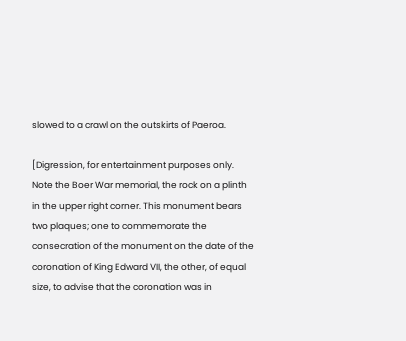slowed to a crawl on the outskirts of Paeroa.

[Digression, for entertainment purposes only. Note the Boer War memorial, the rock on a plinth in the upper right corner. This monument bears two plaques; one to commemorate the consecration of the monument on the date of the coronation of King Edward VII, the other, of equal size, to advise that the coronation was in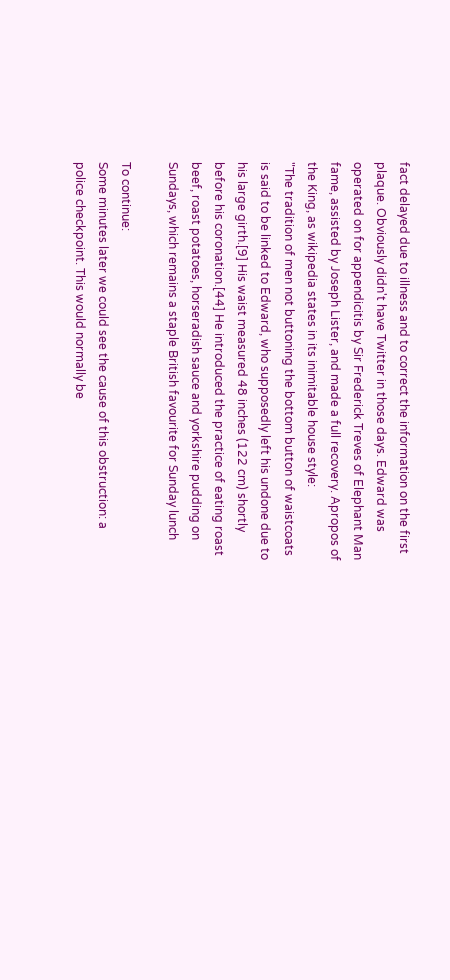fact delayed due to illness and to correct the information on the first plaque. Obviously didn't have Twitter in those days. Edward was operated on for appendicitis by Sir Frederick Treves of Elephant Man fame, assisted by Joseph Lister, and made a full recovery. Apropos of the King, as wikipedia states in its inimitable house style:
"The tradition of men not buttoning the bottom button of waistcoats is said to be linked to Edward, who supposedly left his undone due to his large girth.[9] His waist measured 48 inches (122 cm) shortly before his coronation.[44] He introduced the practice of eating roast beef, roast potatoes, horseradish sauce and yorkshire pudding on Sundays, which remains a staple British favourite for Sunday lunch

To continue:
Some minutes later we could see the cause of this obstruction: a police checkpoint. This would normally be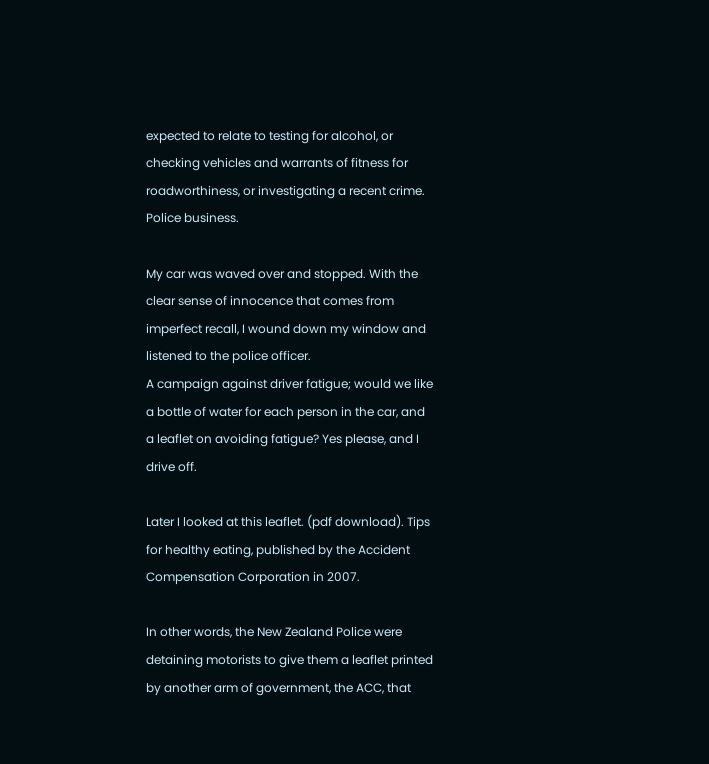expected to relate to testing for alcohol, or checking vehicles and warrants of fitness for roadworthiness, or investigating a recent crime. Police business.

My car was waved over and stopped. With the clear sense of innocence that comes from imperfect recall, I wound down my window and listened to the police officer.
A campaign against driver fatigue; would we like a bottle of water for each person in the car, and a leaflet on avoiding fatigue? Yes please, and I drive off.

Later I looked at this leaflet. (pdf download). Tips for healthy eating, published by the Accident Compensation Corporation in 2007.

In other words, the New Zealand Police were detaining motorists to give them a leaflet printed by another arm of government, the ACC, that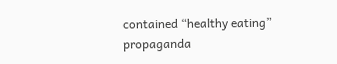contained “healthy eating” propaganda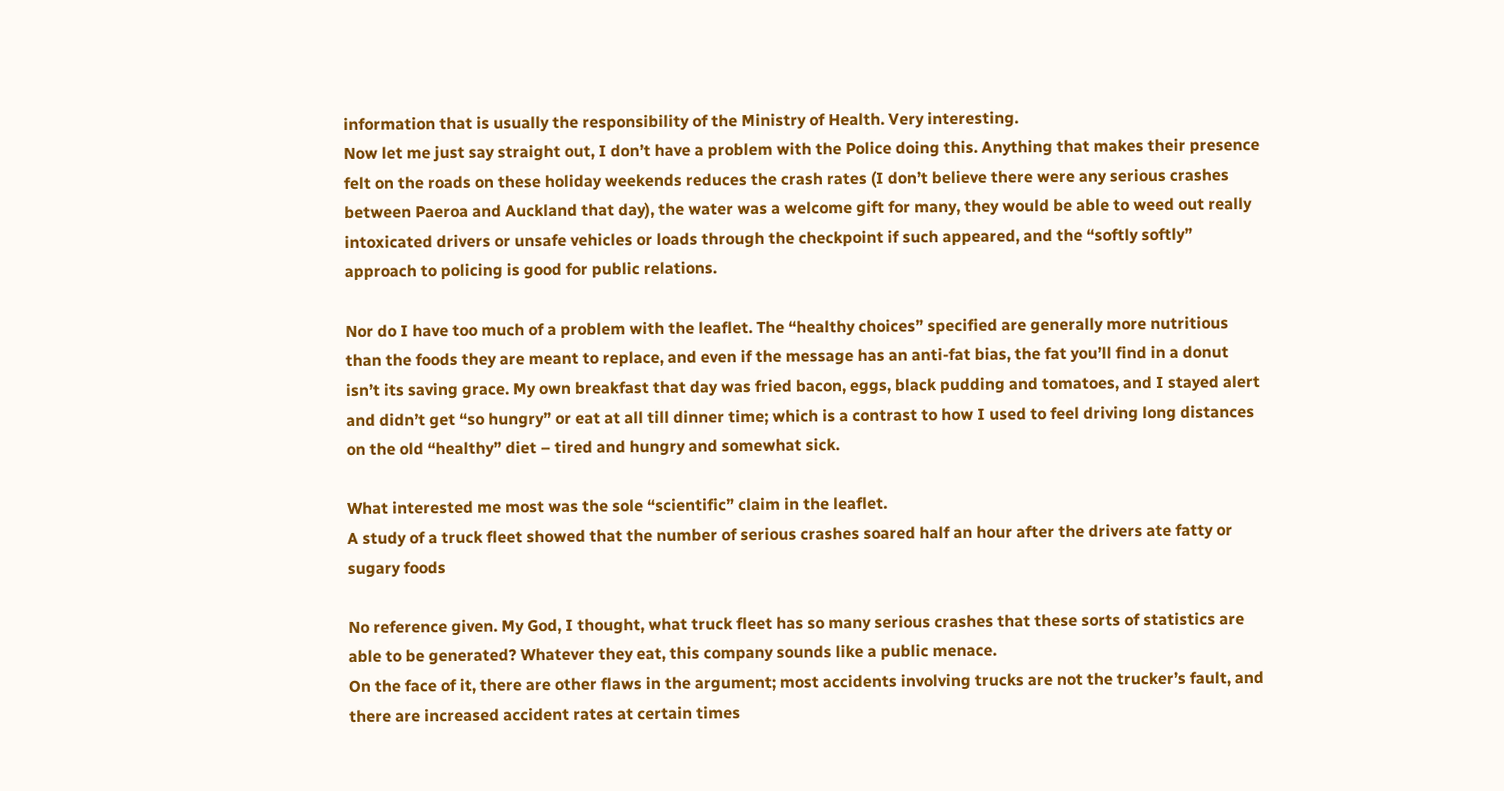information that is usually the responsibility of the Ministry of Health. Very interesting.
Now let me just say straight out, I don’t have a problem with the Police doing this. Anything that makes their presence felt on the roads on these holiday weekends reduces the crash rates (I don’t believe there were any serious crashes between Paeroa and Auckland that day), the water was a welcome gift for many, they would be able to weed out really intoxicated drivers or unsafe vehicles or loads through the checkpoint if such appeared, and the “softly softly” approach to policing is good for public relations.

Nor do I have too much of a problem with the leaflet. The “healthy choices” specified are generally more nutritious than the foods they are meant to replace, and even if the message has an anti-fat bias, the fat you’ll find in a donut isn’t its saving grace. My own breakfast that day was fried bacon, eggs, black pudding and tomatoes, and I stayed alert and didn’t get “so hungry” or eat at all till dinner time; which is a contrast to how I used to feel driving long distances on the old “healthy” diet – tired and hungry and somewhat sick.

What interested me most was the sole “scientific” claim in the leaflet.
A study of a truck fleet showed that the number of serious crashes soared half an hour after the drivers ate fatty or sugary foods

No reference given. My God, I thought, what truck fleet has so many serious crashes that these sorts of statistics are able to be generated? Whatever they eat, this company sounds like a public menace.
On the face of it, there are other flaws in the argument; most accidents involving trucks are not the trucker’s fault, and there are increased accident rates at certain times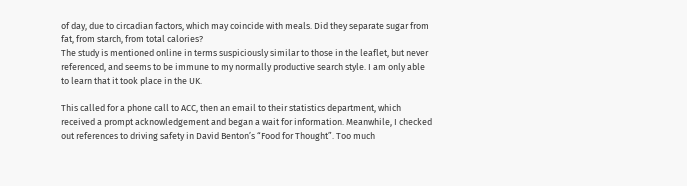of day, due to circadian factors, which may coincide with meals. Did they separate sugar from fat, from starch, from total calories?
The study is mentioned online in terms suspiciously similar to those in the leaflet, but never referenced, and seems to be immune to my normally productive search style. I am only able to learn that it took place in the UK.

This called for a phone call to ACC, then an email to their statistics department, which received a prompt acknowledgement and began a wait for information. Meanwhile, I checked out references to driving safety in David Benton’s “Food for Thought”. Too much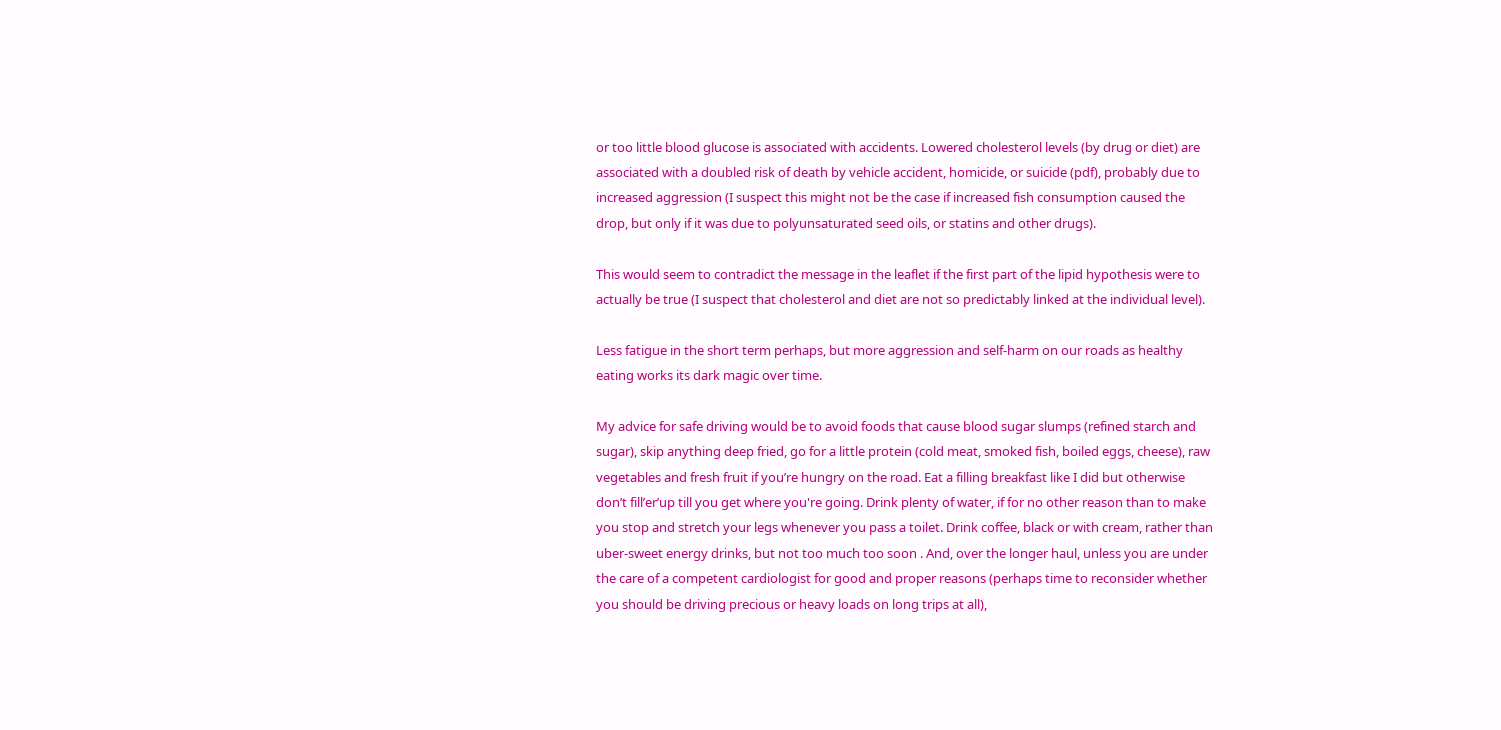or too little blood glucose is associated with accidents. Lowered cholesterol levels (by drug or diet) are associated with a doubled risk of death by vehicle accident, homicide, or suicide (pdf), probably due to increased aggression (I suspect this might not be the case if increased fish consumption caused the drop, but only if it was due to polyunsaturated seed oils, or statins and other drugs).

This would seem to contradict the message in the leaflet if the first part of the lipid hypothesis were to actually be true (I suspect that cholesterol and diet are not so predictably linked at the individual level).

Less fatigue in the short term perhaps, but more aggression and self-harm on our roads as healthy eating works its dark magic over time.

My advice for safe driving would be to avoid foods that cause blood sugar slumps (refined starch and sugar), skip anything deep fried, go for a little protein (cold meat, smoked fish, boiled eggs, cheese), raw vegetables and fresh fruit if you’re hungry on the road. Eat a filling breakfast like I did but otherwise don’t fill’er’up till you get where you're going. Drink plenty of water, if for no other reason than to make you stop and stretch your legs whenever you pass a toilet. Drink coffee, black or with cream, rather than uber-sweet energy drinks, but not too much too soon . And, over the longer haul, unless you are under the care of a competent cardiologist for good and proper reasons (perhaps time to reconsider whether you should be driving precious or heavy loads on long trips at all),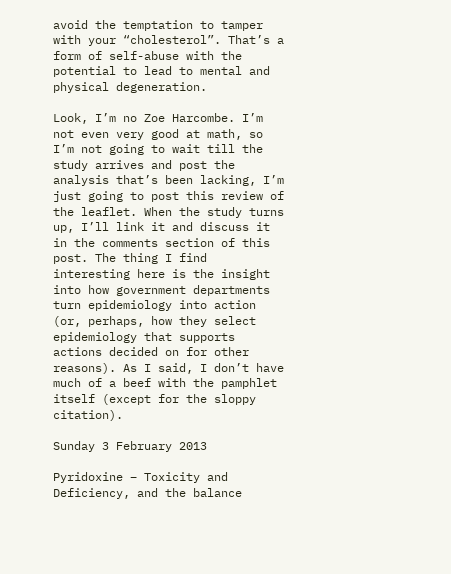avoid the temptation to tamper with your “cholesterol”. That’s a form of self-abuse with the potential to lead to mental and physical degeneration.

Look, I’m no Zoe Harcombe. I’m not even very good at math, so I’m not going to wait till the study arrives and post the analysis that’s been lacking, I’m just going to post this review of the leaflet. When the study turns up, I’ll link it and discuss it in the comments section of this post. The thing I find interesting here is the insight into how government departments turn epidemiology into action (or, perhaps, how they select epidemiology that supports actions decided on for other reasons). As I said, I don’t have much of a beef with the pamphlet itself (except for the sloppy citation).

Sunday 3 February 2013

Pyridoxine – Toxicity and Deficiency, and the balance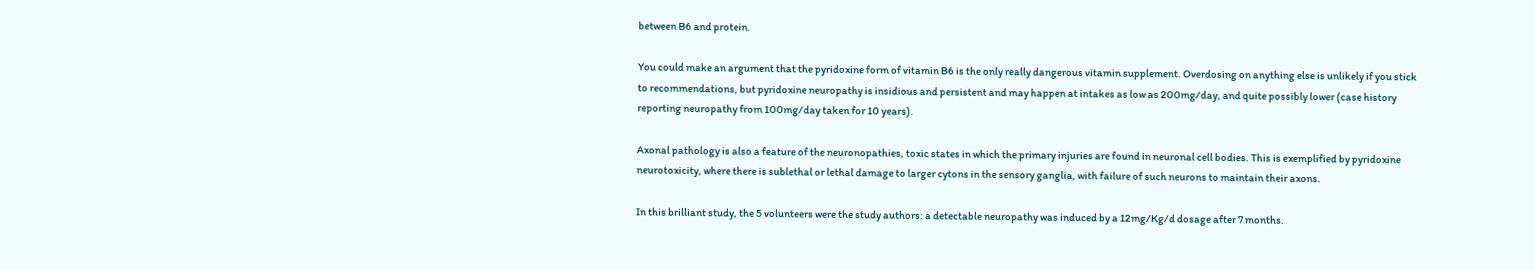between B6 and protein.

You could make an argument that the pyridoxine form of vitamin B6 is the only really dangerous vitamin supplement. Overdosing on anything else is unlikely if you stick to recommendations, but pyridoxine neuropathy is insidious and persistent and may happen at intakes as low as 200mg/day, and quite possibly lower (case history reporting neuropathy from 100mg/day taken for 10 years).

Axonal pathology is also a feature of the neuronopathies, toxic states in which the primary injuries are found in neuronal cell bodies. This is exemplified by pyridoxine neurotoxicity, where there is sublethal or lethal damage to larger cytons in the sensory ganglia, with failure of such neurons to maintain their axons.

In this brilliant study, the 5 volunteers were the study authors: a detectable neuropathy was induced by a 12mg/Kg/d dosage after 7 months.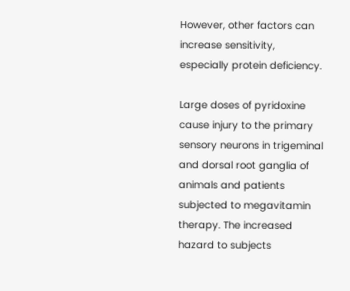However, other factors can increase sensitivity, especially protein deficiency.

Large doses of pyridoxine cause injury to the primary sensory neurons in trigeminal and dorsal root ganglia of animals and patients subjected to megavitamin therapy. The increased hazard to subjects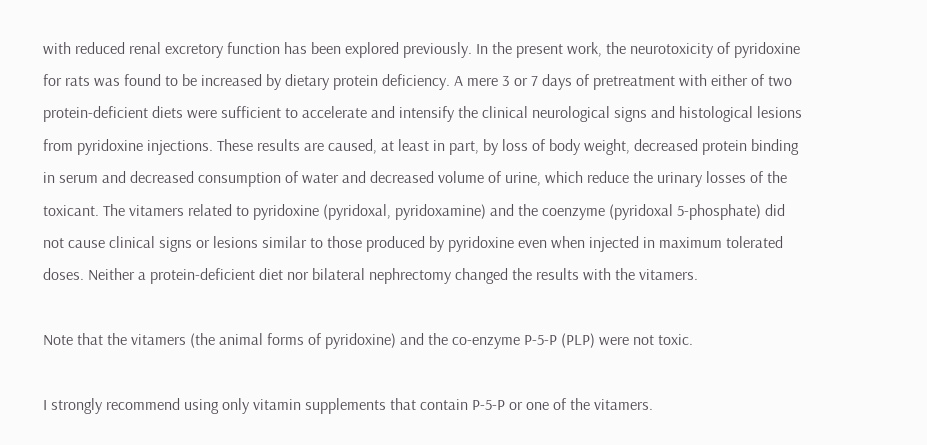with reduced renal excretory function has been explored previously. In the present work, the neurotoxicity of pyridoxine for rats was found to be increased by dietary protein deficiency. A mere 3 or 7 days of pretreatment with either of two protein-deficient diets were sufficient to accelerate and intensify the clinical neurological signs and histological lesions from pyridoxine injections. These results are caused, at least in part, by loss of body weight, decreased protein binding in serum and decreased consumption of water and decreased volume of urine, which reduce the urinary losses of the toxicant. The vitamers related to pyridoxine (pyridoxal, pyridoxamine) and the coenzyme (pyridoxal 5-phosphate) did not cause clinical signs or lesions similar to those produced by pyridoxine even when injected in maximum tolerated doses. Neither a protein-deficient diet nor bilateral nephrectomy changed the results with the vitamers.

Note that the vitamers (the animal forms of pyridoxine) and the co-enzyme P-5-P (PLP) were not toxic.

I strongly recommend using only vitamin supplements that contain P-5-P or one of the vitamers.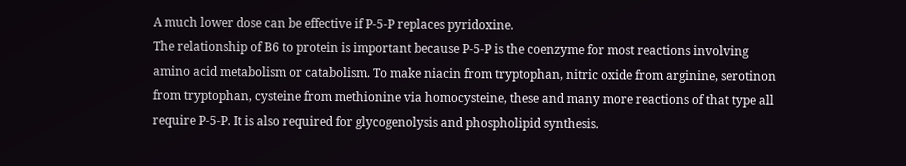A much lower dose can be effective if P-5-P replaces pyridoxine.
The relationship of B6 to protein is important because P-5-P is the coenzyme for most reactions involving amino acid metabolism or catabolism. To make niacin from tryptophan, nitric oxide from arginine, serotinon from tryptophan, cysteine from methionine via homocysteine, these and many more reactions of that type all require P-5-P. It is also required for glycogenolysis and phospholipid synthesis.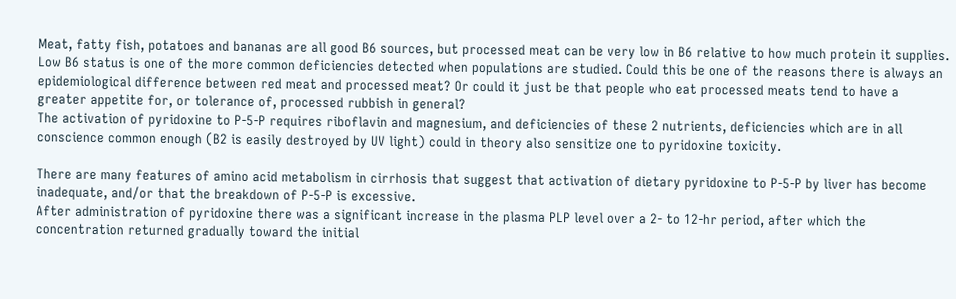Meat, fatty fish, potatoes and bananas are all good B6 sources, but processed meat can be very low in B6 relative to how much protein it supplies. Low B6 status is one of the more common deficiencies detected when populations are studied. Could this be one of the reasons there is always an epidemiological difference between red meat and processed meat? Or could it just be that people who eat processed meats tend to have a greater appetite for, or tolerance of, processed rubbish in general?
The activation of pyridoxine to P-5-P requires riboflavin and magnesium, and deficiencies of these 2 nutrients, deficiencies which are in all conscience common enough (B2 is easily destroyed by UV light) could in theory also sensitize one to pyridoxine toxicity.

There are many features of amino acid metabolism in cirrhosis that suggest that activation of dietary pyridoxine to P-5-P by liver has become inadequate, and/or that the breakdown of P-5-P is excessive.
After administration of pyridoxine there was a significant increase in the plasma PLP level over a 2- to 12-hr period, after which the concentration returned gradually toward the initial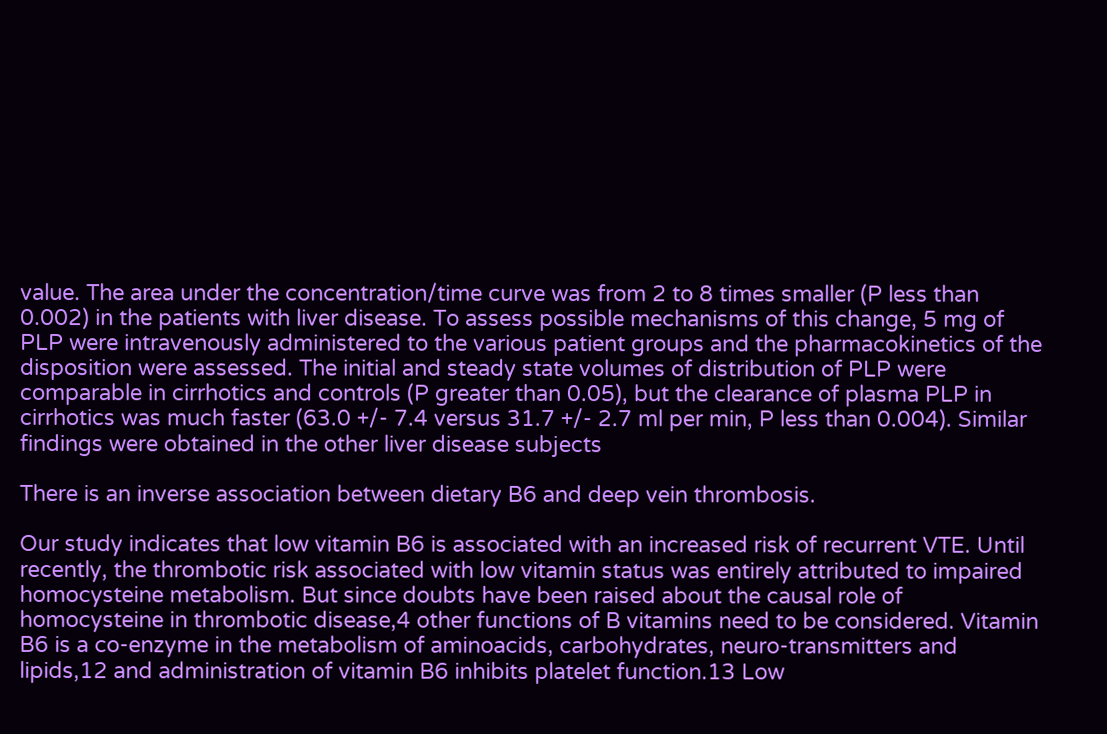value. The area under the concentration/time curve was from 2 to 8 times smaller (P less than 0.002) in the patients with liver disease. To assess possible mechanisms of this change, 5 mg of PLP were intravenously administered to the various patient groups and the pharmacokinetics of the disposition were assessed. The initial and steady state volumes of distribution of PLP were comparable in cirrhotics and controls (P greater than 0.05), but the clearance of plasma PLP in cirrhotics was much faster (63.0 +/- 7.4 versus 31.7 +/- 2.7 ml per min, P less than 0.004). Similar findings were obtained in the other liver disease subjects

There is an inverse association between dietary B6 and deep vein thrombosis.

Our study indicates that low vitamin B6 is associated with an increased risk of recurrent VTE. Until recently, the thrombotic risk associated with low vitamin status was entirely attributed to impaired homocysteine metabolism. But since doubts have been raised about the causal role of homocysteine in thrombotic disease,4 other functions of B vitamins need to be considered. Vitamin B6 is a co-enzyme in the metabolism of aminoacids, carbohydrates, neuro-transmitters and lipids,12 and administration of vitamin B6 inhibits platelet function.13 Low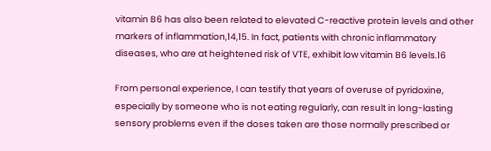vitamin B6 has also been related to elevated C-reactive protein levels and other markers of inflammation,14,15. In fact, patients with chronic inflammatory diseases, who are at heightened risk of VTE, exhibit low vitamin B6 levels.16

From personal experience, I can testify that years of overuse of pyridoxine, especially by someone who is not eating regularly, can result in long-lasting sensory problems even if the doses taken are those normally prescribed or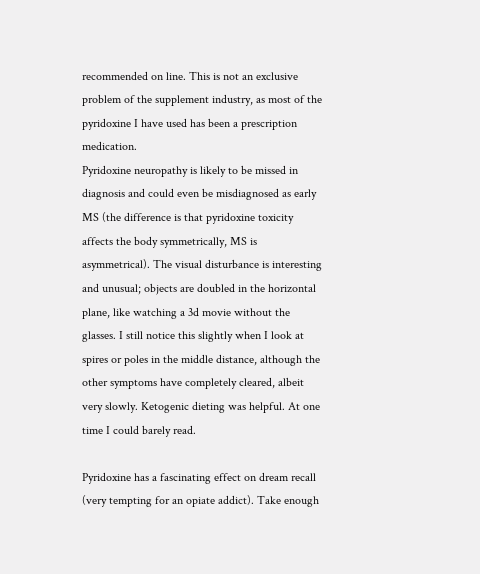recommended on line. This is not an exclusive problem of the supplement industry, as most of the pyridoxine I have used has been a prescription medication.
Pyridoxine neuropathy is likely to be missed in diagnosis and could even be misdiagnosed as early MS (the difference is that pyridoxine toxicity affects the body symmetrically, MS is asymmetrical). The visual disturbance is interesting and unusual; objects are doubled in the horizontal plane, like watching a 3d movie without the glasses. I still notice this slightly when I look at spires or poles in the middle distance, although the other symptoms have completely cleared, albeit very slowly. Ketogenic dieting was helpful. At one time I could barely read.

Pyridoxine has a fascinating effect on dream recall (very tempting for an opiate addict). Take enough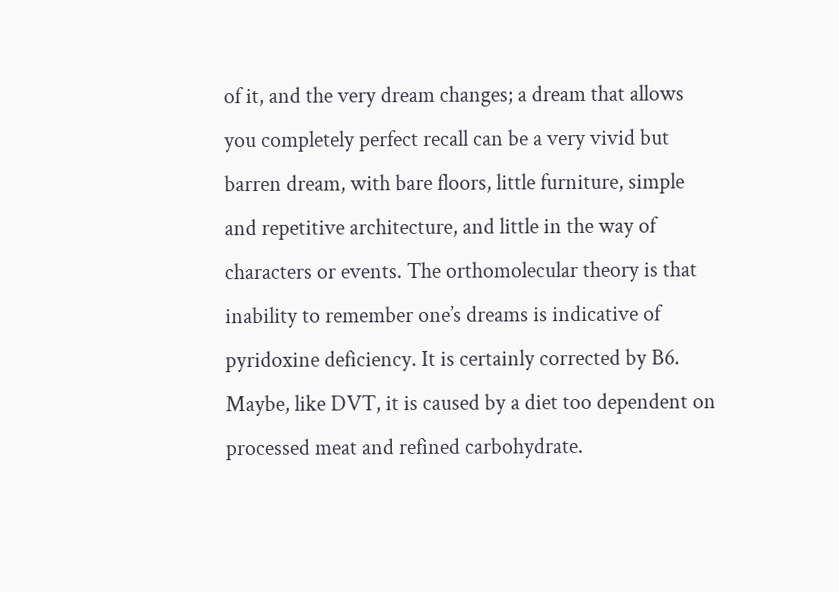of it, and the very dream changes; a dream that allows you completely perfect recall can be a very vivid but barren dream, with bare floors, little furniture, simple and repetitive architecture, and little in the way of characters or events. The orthomolecular theory is that inability to remember one’s dreams is indicative of pyridoxine deficiency. It is certainly corrected by B6.
Maybe, like DVT, it is caused by a diet too dependent on processed meat and refined carbohydrate.